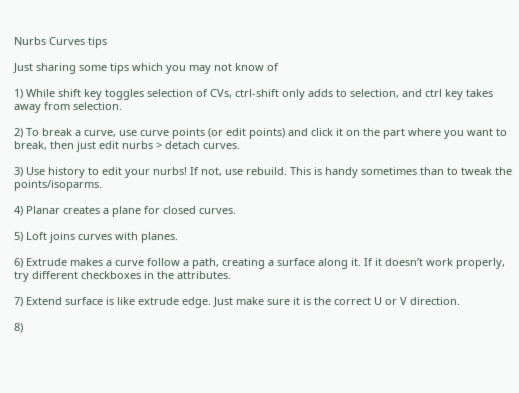Nurbs Curves tips

Just sharing some tips which you may not know of

1) While shift key toggles selection of CVs, ctrl-shift only adds to selection, and ctrl key takes away from selection.

2) To break a curve, use curve points (or edit points) and click it on the part where you want to break, then just edit nurbs > detach curves.

3) Use history to edit your nurbs! If not, use rebuild. This is handy sometimes than to tweak the points/isoparms.

4) Planar creates a plane for closed curves.

5) Loft joins curves with planes.

6) Extrude makes a curve follow a path, creating a surface along it. If it doesn’t work properly, try different checkboxes in the attributes.

7) Extend surface is like extrude edge. Just make sure it is the correct U or V direction.

8)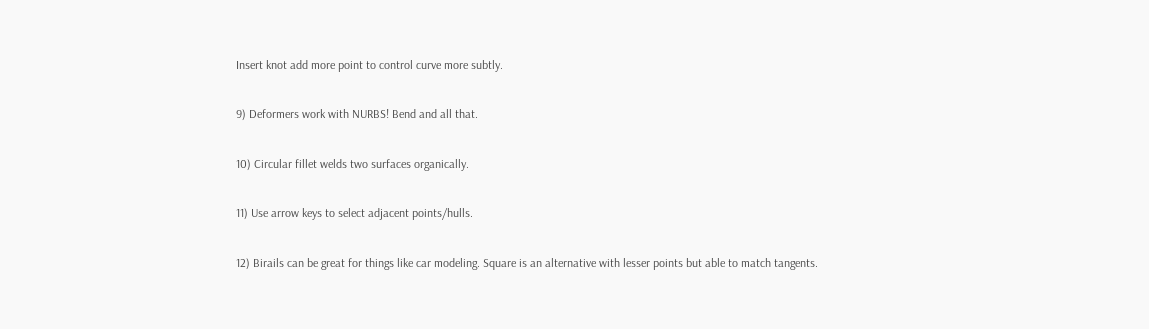Insert knot add more point to control curve more subtly.

9) Deformers work with NURBS! Bend and all that.

10) Circular fillet welds two surfaces organically.

11) Use arrow keys to select adjacent points/hulls.

12) Birails can be great for things like car modeling. Square is an alternative with lesser points but able to match tangents.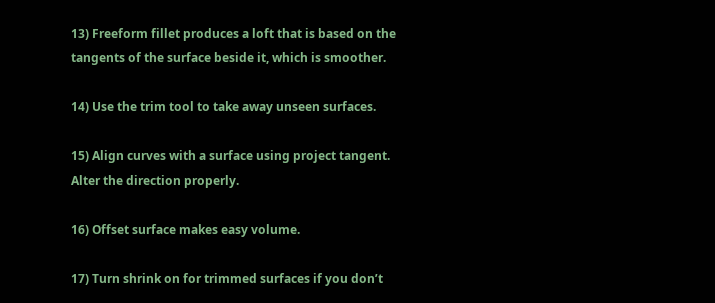13) Freeform fillet produces a loft that is based on the tangents of the surface beside it, which is smoother.

14) Use the trim tool to take away unseen surfaces.

15) Align curves with a surface using project tangent. Alter the direction properly.

16) Offset surface makes easy volume.

17) Turn shrink on for trimmed surfaces if you don’t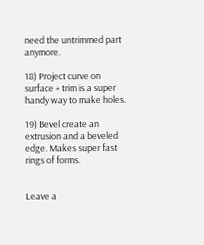need the untrimmed part anymore.

18) Project curve on surface + trim is a super handy way to make holes.

19) Bevel create an extrusion and a beveled edge. Makes super fast rings of forms.


Leave a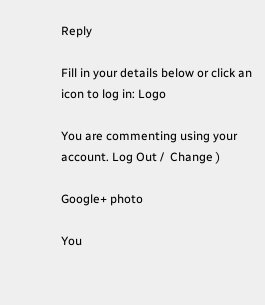Reply

Fill in your details below or click an icon to log in: Logo

You are commenting using your account. Log Out /  Change )

Google+ photo

You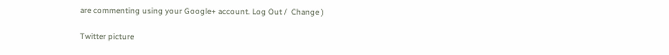are commenting using your Google+ account. Log Out /  Change )

Twitter picture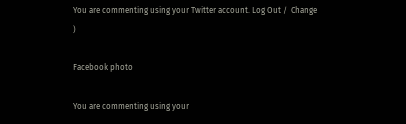You are commenting using your Twitter account. Log Out /  Change )

Facebook photo

You are commenting using your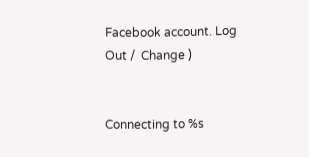Facebook account. Log Out /  Change )


Connecting to %s